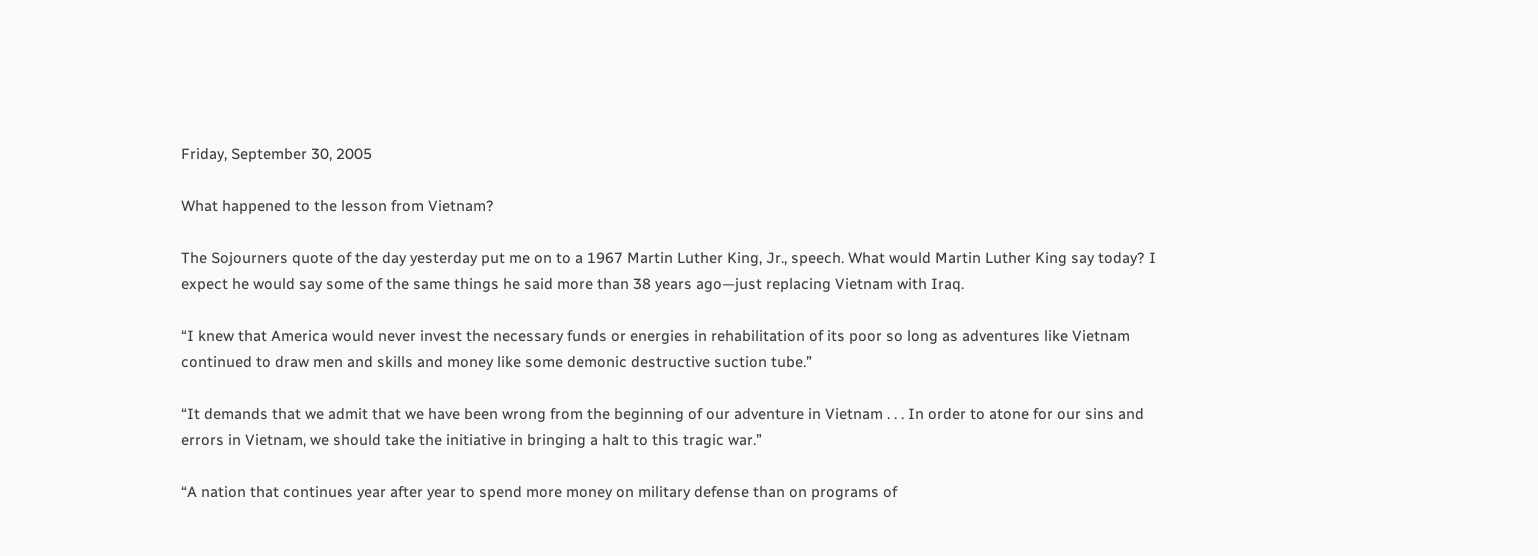Friday, September 30, 2005

What happened to the lesson from Vietnam?

The Sojourners quote of the day yesterday put me on to a 1967 Martin Luther King, Jr., speech. What would Martin Luther King say today? I expect he would say some of the same things he said more than 38 years ago—just replacing Vietnam with Iraq.

“I knew that America would never invest the necessary funds or energies in rehabilitation of its poor so long as adventures like Vietnam continued to draw men and skills and money like some demonic destructive suction tube.”

“It demands that we admit that we have been wrong from the beginning of our adventure in Vietnam . . . In order to atone for our sins and errors in Vietnam, we should take the initiative in bringing a halt to this tragic war.”

“A nation that continues year after year to spend more money on military defense than on programs of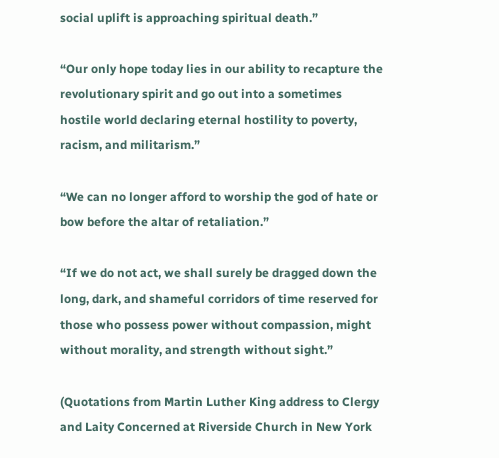social uplift is approaching spiritual death.”

“Our only hope today lies in our ability to recapture the revolutionary spirit and go out into a sometimes hostile world declaring eternal hostility to poverty, racism, and militarism.”

“We can no longer afford to worship the god of hate or bow before the altar of retaliation.”

“If we do not act, we shall surely be dragged down the long, dark, and shameful corridors of time reserved for those who possess power without compassion, might without morality, and strength without sight.”

(Quotations from Martin Luther King address to Clergy and Laity Concerned at Riverside Church in New York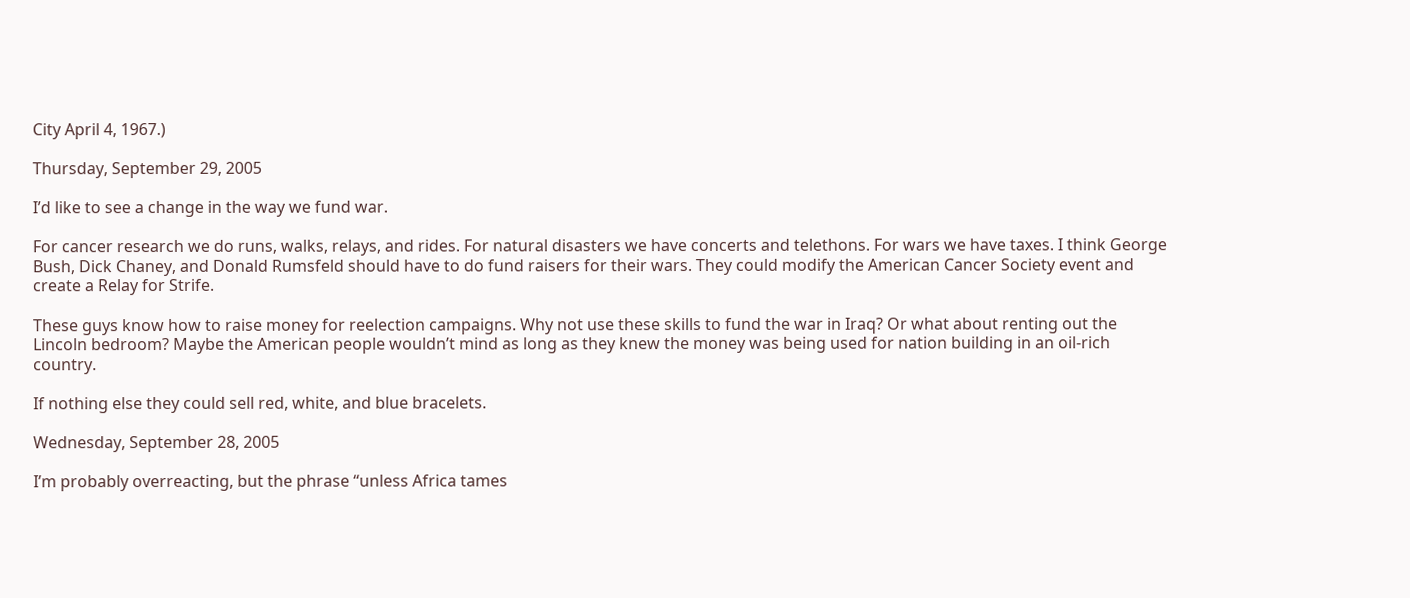City April 4, 1967.)

Thursday, September 29, 2005

I’d like to see a change in the way we fund war.

For cancer research we do runs, walks, relays, and rides. For natural disasters we have concerts and telethons. For wars we have taxes. I think George Bush, Dick Chaney, and Donald Rumsfeld should have to do fund raisers for their wars. They could modify the American Cancer Society event and create a Relay for Strife.

These guys know how to raise money for reelection campaigns. Why not use these skills to fund the war in Iraq? Or what about renting out the Lincoln bedroom? Maybe the American people wouldn’t mind as long as they knew the money was being used for nation building in an oil-rich country.

If nothing else they could sell red, white, and blue bracelets.

Wednesday, September 28, 2005

I’m probably overreacting, but the phrase “unless Africa tames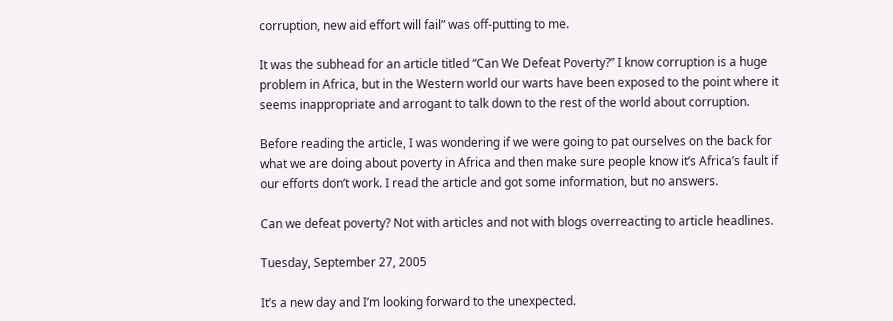corruption, new aid effort will fail” was off-putting to me.

It was the subhead for an article titled “Can We Defeat Poverty?” I know corruption is a huge problem in Africa, but in the Western world our warts have been exposed to the point where it seems inappropriate and arrogant to talk down to the rest of the world about corruption.

Before reading the article, I was wondering if we were going to pat ourselves on the back for what we are doing about poverty in Africa and then make sure people know it’s Africa’s fault if our efforts don’t work. I read the article and got some information, but no answers.

Can we defeat poverty? Not with articles and not with blogs overreacting to article headlines.

Tuesday, September 27, 2005

It’s a new day and I’m looking forward to the unexpected.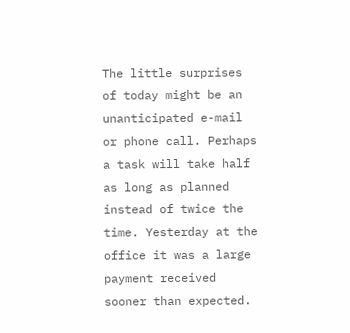The little surprises of today might be an unanticipated e-mail or phone call. Perhaps a task will take half as long as planned instead of twice the time. Yesterday at the office it was a large payment received sooner than expected.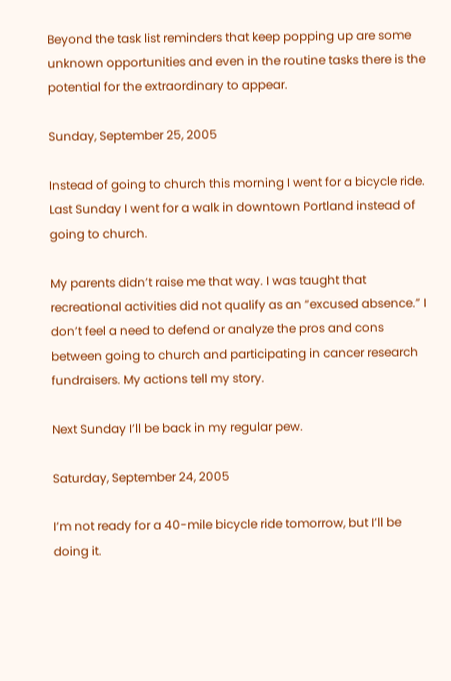Beyond the task list reminders that keep popping up are some unknown opportunities and even in the routine tasks there is the potential for the extraordinary to appear.

Sunday, September 25, 2005

Instead of going to church this morning I went for a bicycle ride. Last Sunday I went for a walk in downtown Portland instead of going to church.

My parents didn’t raise me that way. I was taught that recreational activities did not qualify as an “excused absence.” I don’t feel a need to defend or analyze the pros and cons between going to church and participating in cancer research fundraisers. My actions tell my story.

Next Sunday I’ll be back in my regular pew.

Saturday, September 24, 2005

I’m not ready for a 40-mile bicycle ride tomorrow, but I’ll be doing it.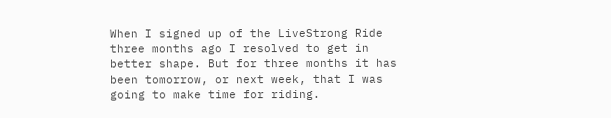When I signed up of the LiveStrong Ride three months ago I resolved to get in better shape. But for three months it has been tomorrow, or next week, that I was going to make time for riding.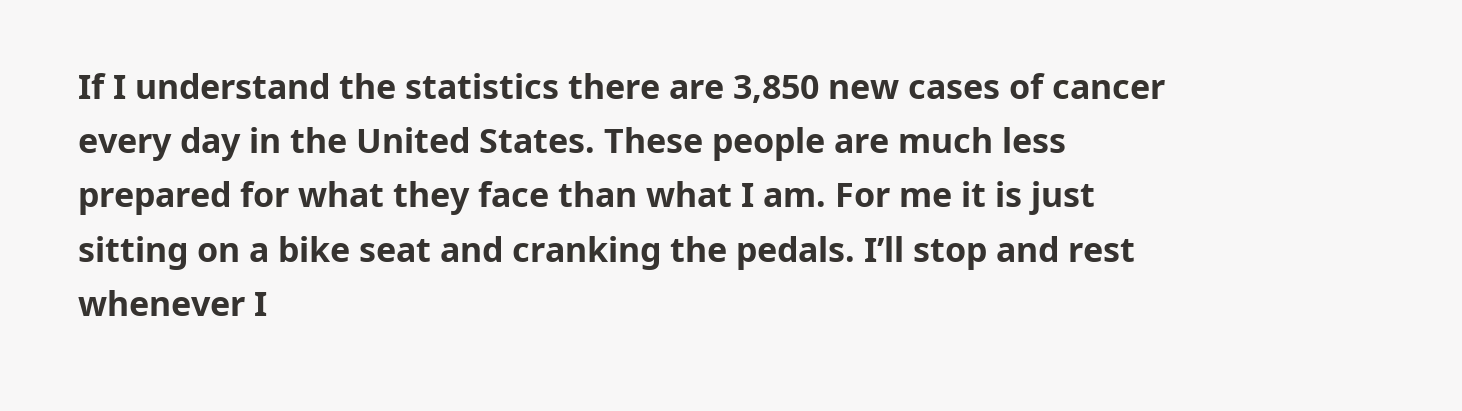If I understand the statistics there are 3,850 new cases of cancer every day in the United States. These people are much less prepared for what they face than what I am. For me it is just sitting on a bike seat and cranking the pedals. I’ll stop and rest whenever I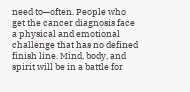need to—often. People who get the cancer diagnosis face a physical and emotional challenge that has no defined finish line. Mind, body, and spirit will be in a battle for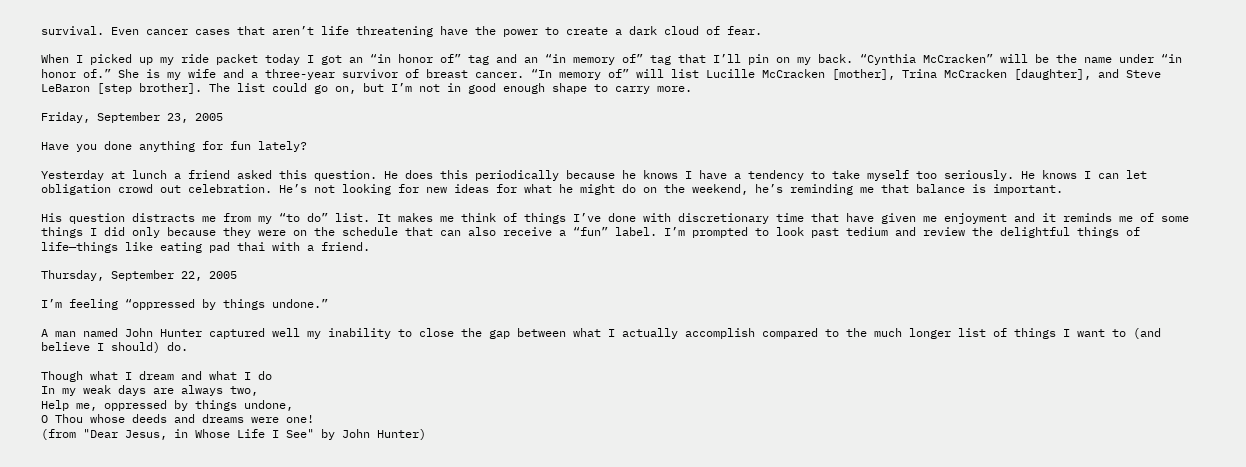survival. Even cancer cases that aren’t life threatening have the power to create a dark cloud of fear.

When I picked up my ride packet today I got an “in honor of” tag and an “in memory of” tag that I’ll pin on my back. “Cynthia McCracken” will be the name under “in honor of.” She is my wife and a three-year survivor of breast cancer. “In memory of” will list Lucille McCracken [mother], Trina McCracken [daughter], and Steve LeBaron [step brother]. The list could go on, but I’m not in good enough shape to carry more.

Friday, September 23, 2005

Have you done anything for fun lately?

Yesterday at lunch a friend asked this question. He does this periodically because he knows I have a tendency to take myself too seriously. He knows I can let obligation crowd out celebration. He’s not looking for new ideas for what he might do on the weekend, he’s reminding me that balance is important.

His question distracts me from my “to do” list. It makes me think of things I’ve done with discretionary time that have given me enjoyment and it reminds me of some things I did only because they were on the schedule that can also receive a “fun” label. I’m prompted to look past tedium and review the delightful things of life—things like eating pad thai with a friend.

Thursday, September 22, 2005

I’m feeling “oppressed by things undone.”

A man named John Hunter captured well my inability to close the gap between what I actually accomplish compared to the much longer list of things I want to (and believe I should) do.

Though what I dream and what I do
In my weak days are always two,
Help me, oppressed by things undone,
O Thou whose deeds and dreams were one!
(from "Dear Jesus, in Whose Life I See" by John Hunter)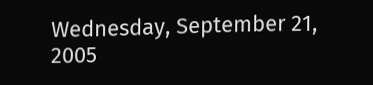Wednesday, September 21, 2005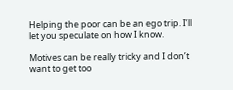Helping the poor can be an ego trip. I’ll let you speculate on how I know.

Motives can be really tricky and I don’t want to get too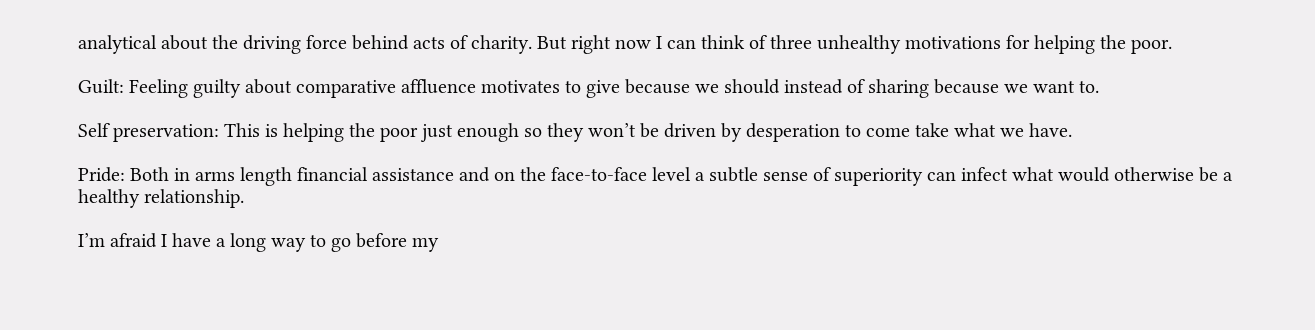analytical about the driving force behind acts of charity. But right now I can think of three unhealthy motivations for helping the poor.

Guilt: Feeling guilty about comparative affluence motivates to give because we should instead of sharing because we want to.

Self preservation: This is helping the poor just enough so they won’t be driven by desperation to come take what we have.

Pride: Both in arms length financial assistance and on the face-to-face level a subtle sense of superiority can infect what would otherwise be a healthy relationship.

I’m afraid I have a long way to go before my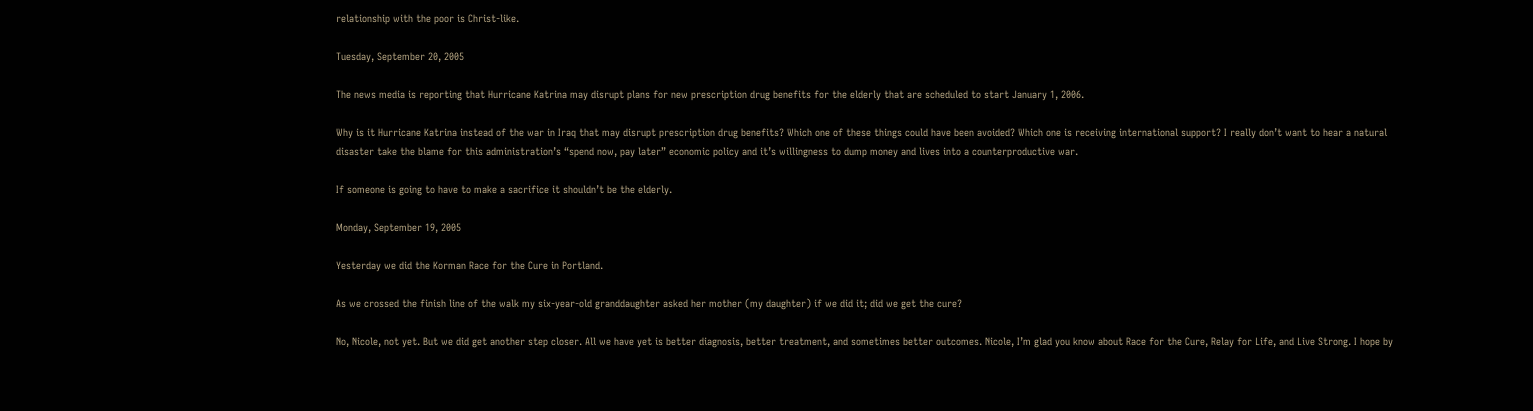relationship with the poor is Christ-like.

Tuesday, September 20, 2005

The news media is reporting that Hurricane Katrina may disrupt plans for new prescription drug benefits for the elderly that are scheduled to start January 1, 2006.

Why is it Hurricane Katrina instead of the war in Iraq that may disrupt prescription drug benefits? Which one of these things could have been avoided? Which one is receiving international support? I really don’t want to hear a natural disaster take the blame for this administration’s “spend now, pay later” economic policy and it’s willingness to dump money and lives into a counterproductive war.

If someone is going to have to make a sacrifice it shouldn’t be the elderly.

Monday, September 19, 2005

Yesterday we did the Korman Race for the Cure in Portland.

As we crossed the finish line of the walk my six-year-old granddaughter asked her mother (my daughter) if we did it; did we get the cure?

No, Nicole, not yet. But we did get another step closer. All we have yet is better diagnosis, better treatment, and sometimes better outcomes. Nicole, I’m glad you know about Race for the Cure, Relay for Life, and Live Strong. I hope by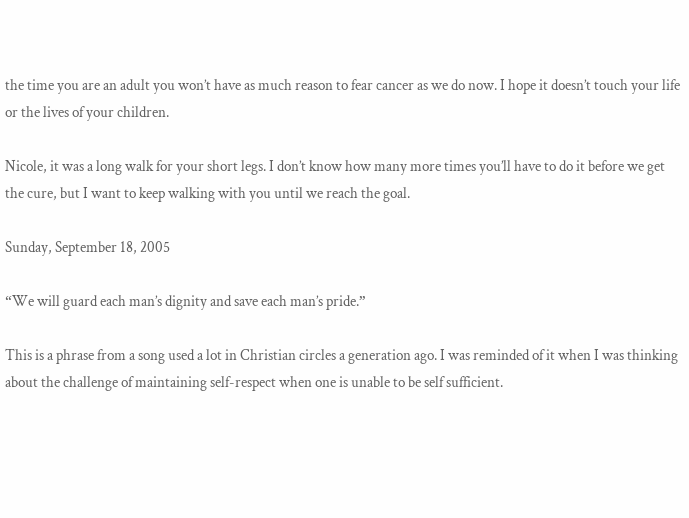the time you are an adult you won’t have as much reason to fear cancer as we do now. I hope it doesn’t touch your life or the lives of your children.

Nicole, it was a long walk for your short legs. I don’t know how many more times you’ll have to do it before we get the cure, but I want to keep walking with you until we reach the goal.

Sunday, September 18, 2005

“We will guard each man’s dignity and save each man’s pride.”

This is a phrase from a song used a lot in Christian circles a generation ago. I was reminded of it when I was thinking about the challenge of maintaining self-respect when one is unable to be self sufficient.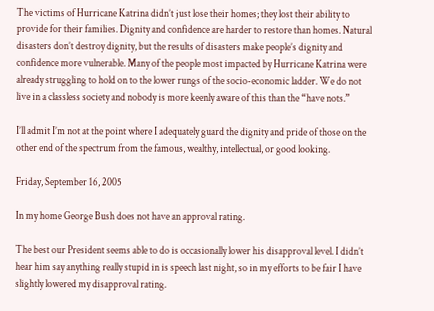The victims of Hurricane Katrina didn’t just lose their homes; they lost their ability to provide for their families. Dignity and confidence are harder to restore than homes. Natural disasters don’t destroy dignity, but the results of disasters make people’s dignity and confidence more vulnerable. Many of the people most impacted by Hurricane Katrina were already struggling to hold on to the lower rungs of the socio-economic ladder. We do not live in a classless society and nobody is more keenly aware of this than the “have nots.”

I’ll admit I’m not at the point where I adequately guard the dignity and pride of those on the other end of the spectrum from the famous, wealthy, intellectual, or good looking.

Friday, September 16, 2005

In my home George Bush does not have an approval rating.

The best our President seems able to do is occasionally lower his disapproval level. I didn’t hear him say anything really stupid in is speech last night, so in my efforts to be fair I have slightly lowered my disapproval rating.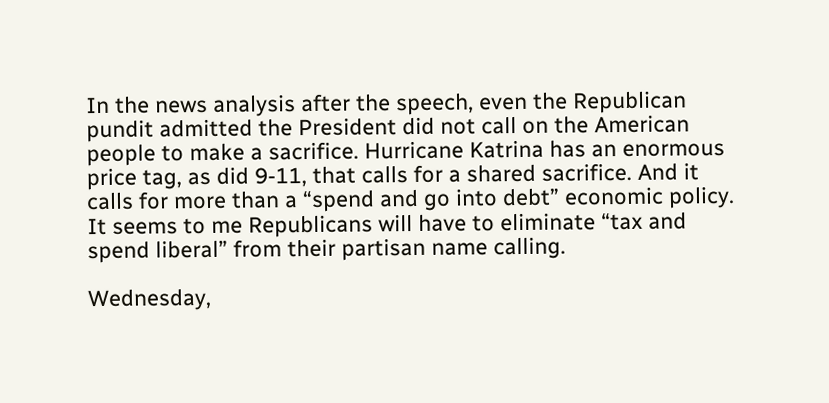In the news analysis after the speech, even the Republican pundit admitted the President did not call on the American people to make a sacrifice. Hurricane Katrina has an enormous price tag, as did 9-11, that calls for a shared sacrifice. And it calls for more than a “spend and go into debt” economic policy. It seems to me Republicans will have to eliminate “tax and spend liberal” from their partisan name calling.

Wednesday,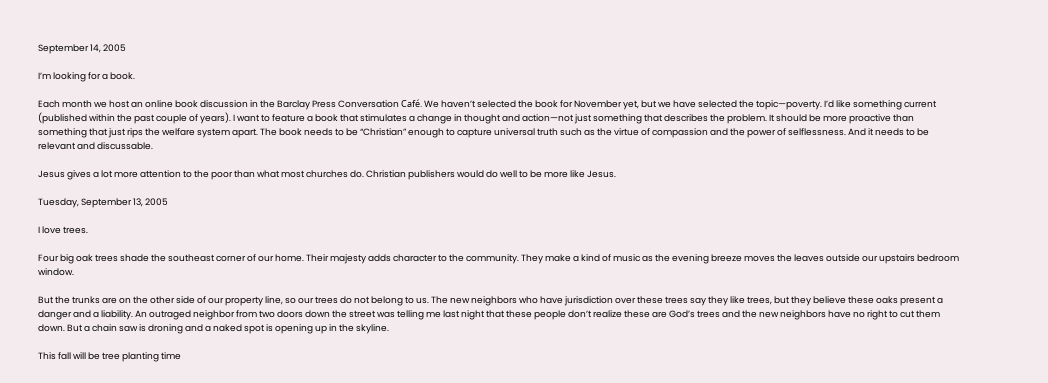September 14, 2005

I’m looking for a book.

Each month we host an online book discussion in the Barclay Press Conversation Café. We haven’t selected the book for November yet, but we have selected the topic—poverty. I’d like something current (published within the past couple of years). I want to feature a book that stimulates a change in thought and action—not just something that describes the problem. It should be more proactive than something that just rips the welfare system apart. The book needs to be “Christian” enough to capture universal truth such as the virtue of compassion and the power of selflessness. And it needs to be relevant and discussable.

Jesus gives a lot more attention to the poor than what most churches do. Christian publishers would do well to be more like Jesus.

Tuesday, September 13, 2005

I love trees.

Four big oak trees shade the southeast corner of our home. Their majesty adds character to the community. They make a kind of music as the evening breeze moves the leaves outside our upstairs bedroom window.

But the trunks are on the other side of our property line, so our trees do not belong to us. The new neighbors who have jurisdiction over these trees say they like trees, but they believe these oaks present a danger and a liability. An outraged neighbor from two doors down the street was telling me last night that these people don’t realize these are God’s trees and the new neighbors have no right to cut them down. But a chain saw is droning and a naked spot is opening up in the skyline.

This fall will be tree planting time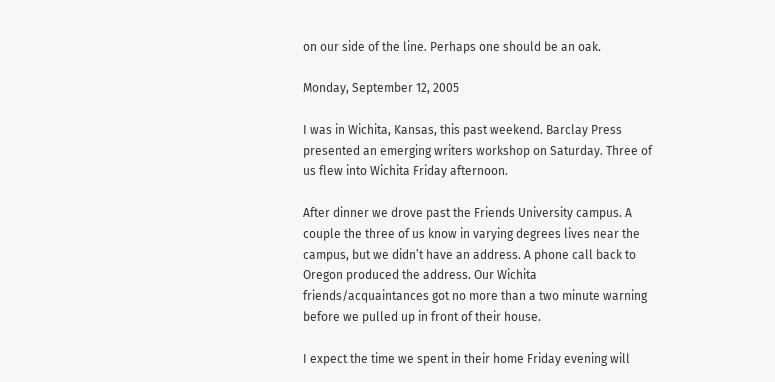on our side of the line. Perhaps one should be an oak.

Monday, September 12, 2005

I was in Wichita, Kansas, this past weekend. Barclay Press presented an emerging writers workshop on Saturday. Three of us flew into Wichita Friday afternoon.

After dinner we drove past the Friends University campus. A couple the three of us know in varying degrees lives near the campus, but we didn’t have an address. A phone call back to Oregon produced the address. Our Wichita friends/acquaintances got no more than a two minute warning before we pulled up in front of their house.

I expect the time we spent in their home Friday evening will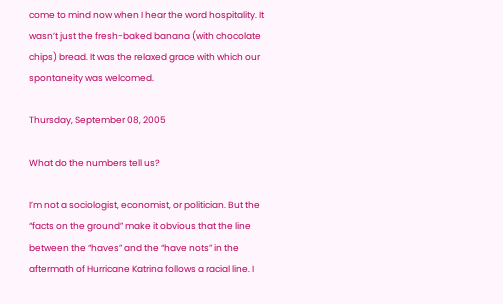come to mind now when I hear the word hospitality. It wasn’t just the fresh-baked banana (with chocolate chips) bread. It was the relaxed grace with which our spontaneity was welcomed.

Thursday, September 08, 2005

What do the numbers tell us?

I’m not a sociologist, economist, or politician. But the “facts on the ground” make it obvious that the line between the “haves” and the “have nots” in the aftermath of Hurricane Katrina follows a racial line. I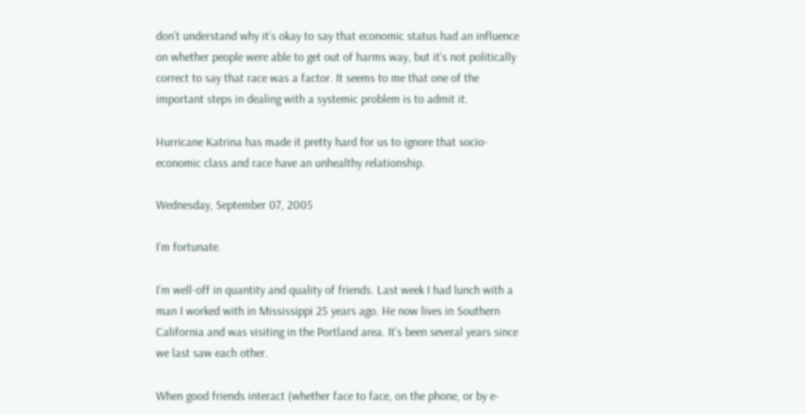don’t understand why it’s okay to say that economic status had an influence on whether people were able to get out of harms way, but it’s not politically correct to say that race was a factor. It seems to me that one of the important steps in dealing with a systemic problem is to admit it.

Hurricane Katrina has made it pretty hard for us to ignore that socio-economic class and race have an unhealthy relationship.

Wednesday, September 07, 2005

I’m fortunate.

I’m well-off in quantity and quality of friends. Last week I had lunch with a man I worked with in Mississippi 25 years ago. He now lives in Southern California and was visiting in the Portland area. It’s been several years since we last saw each other.

When good friends interact (whether face to face, on the phone, or by e-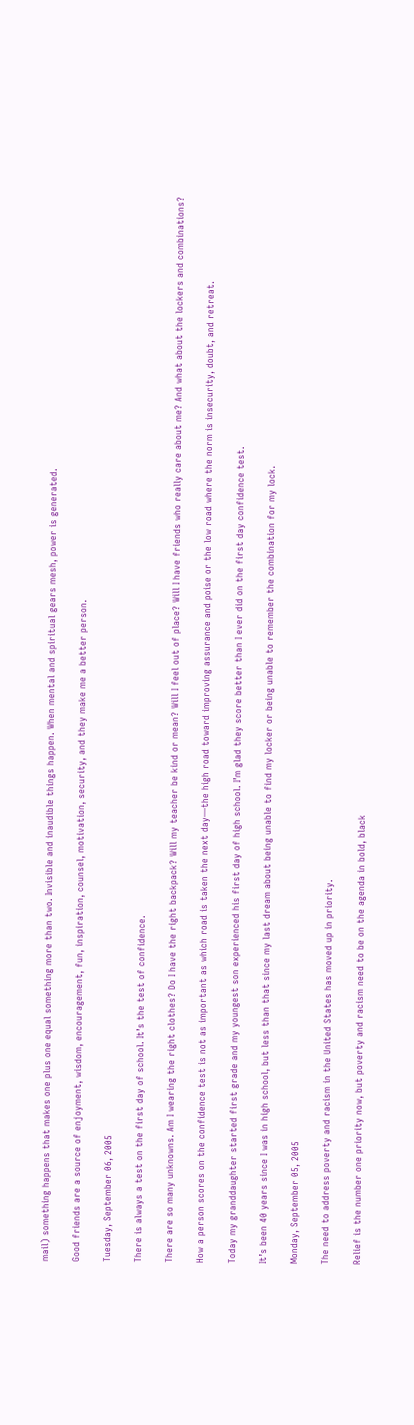mail) something happens that makes one plus one equal something more than two. Invisible and inaudible things happen. When mental and spiritual gears mesh, power is generated.

Good friends are a source of enjoyment, wisdom, encouragement, fun, inspiration, counsel, motivation, security, and they make me a better person.

Tuesday, September 06, 2005

There is always a test on the first day of school. It’s the test of confidence.

There are so many unknowns. Am I wearing the right clothes? Do I have the right backpack? Will my teacher be kind or mean? Will I feel out of place? Will I have friends who really care about me? And what about the lockers and combinations?

How a person scores on the confidence test is not as important as which road is taken the next day—the high road toward improving assurance and poise or the low road where the norm is insecurity, doubt, and retreat.

Today my granddaughter started first grade and my youngest son experienced his first day of high school. I’m glad they score better than I ever did on the first day confidence test.

It’s been 40 years since I was in high school, but less than that since my last dream about being unable to find my locker or being unable to remember the combination for my lock.

Monday, September 05, 2005

The need to address poverty and racism in the United States has moved up in priority.

Relief is the number one priority now, but poverty and racism need to be on the agenda in bold, black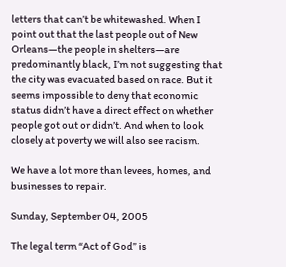letters that can’t be whitewashed. When I point out that the last people out of New Orleans—the people in shelters—are predominantly black, I’m not suggesting that the city was evacuated based on race. But it seems impossible to deny that economic status didn’t have a direct effect on whether people got out or didn’t. And when to look closely at poverty we will also see racism.

We have a lot more than levees, homes, and businesses to repair.

Sunday, September 04, 2005

The legal term “Act of God” is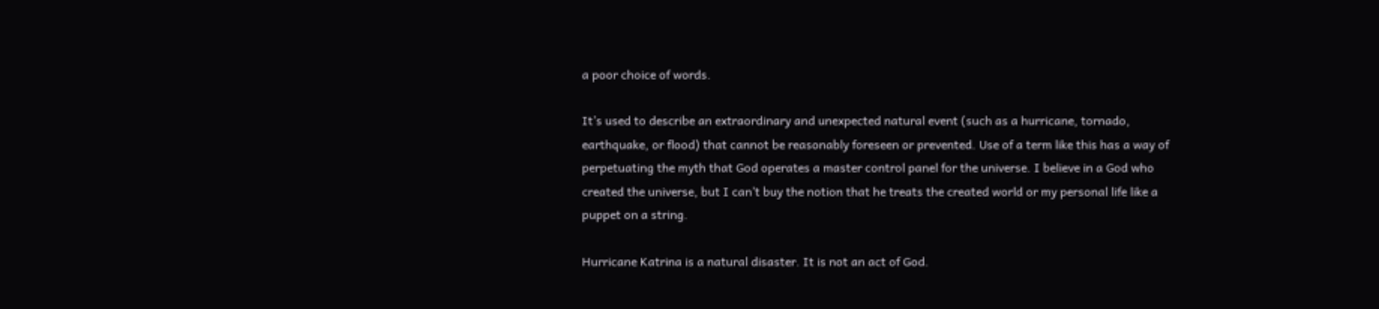a poor choice of words.

It’s used to describe an extraordinary and unexpected natural event (such as a hurricane, tornado, earthquake, or flood) that cannot be reasonably foreseen or prevented. Use of a term like this has a way of perpetuating the myth that God operates a master control panel for the universe. I believe in a God who created the universe, but I can’t buy the notion that he treats the created world or my personal life like a puppet on a string.

Hurricane Katrina is a natural disaster. It is not an act of God.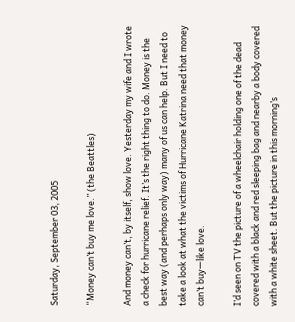Saturday, September 03, 2005

“Money can’t buy me love.” (the Beattles)

And money can’t, by itself, show love. Yesterday my wife and I wrote a check for hurricane relief. It’s the right thing to do. Money is the best way (and perhaps only way) many of us can help. But I need to take a look at what the victims of Hurricane Katrina need that money can’t buy—like love.

I’d seen on TV the picture of a wheelchair holding one of the dead covered with a black and red sleeping bag and nearby a body covered with a white sheet. But the picture in this morning’s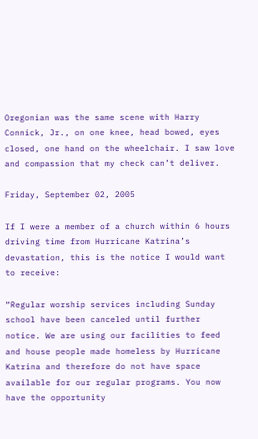Oregonian was the same scene with Harry Connick, Jr., on one knee, head bowed, eyes closed, one hand on the wheelchair. I saw love and compassion that my check can’t deliver.

Friday, September 02, 2005

If I were a member of a church within 6 hours driving time from Hurricane Katrina’s devastation, this is the notice I would want to receive:

“Regular worship services including Sunday school have been canceled until further notice. We are using our facilities to feed and house people made homeless by Hurricane Katrina and therefore do not have space available for our regular programs. You now have the opportunity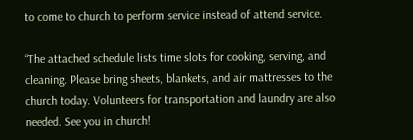to come to church to perform service instead of attend service.

“The attached schedule lists time slots for cooking, serving, and cleaning. Please bring sheets, blankets, and air mattresses to the church today. Volunteers for transportation and laundry are also needed. See you in church!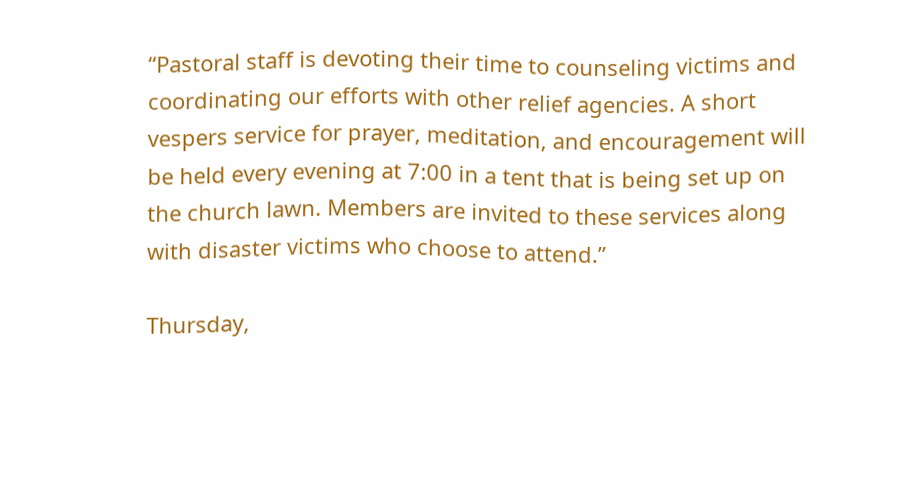“Pastoral staff is devoting their time to counseling victims and coordinating our efforts with other relief agencies. A short vespers service for prayer, meditation, and encouragement will be held every evening at 7:00 in a tent that is being set up on the church lawn. Members are invited to these services along with disaster victims who choose to attend.”

Thursday,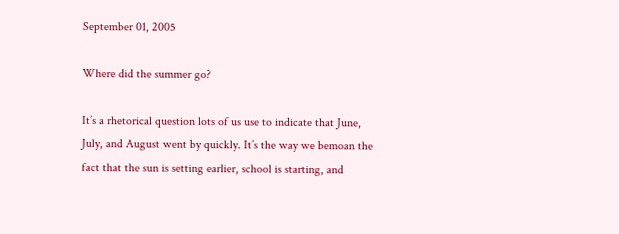September 01, 2005

Where did the summer go?

It’s a rhetorical question lots of us use to indicate that June, July, and August went by quickly. It’s the way we bemoan the fact that the sun is setting earlier, school is starting, and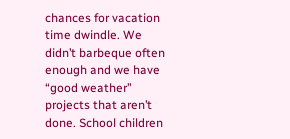chances for vacation time dwindle. We didn’t barbeque often enough and we have “good weather” projects that aren’t done. School children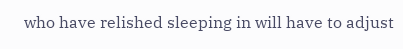who have relished sleeping in will have to adjust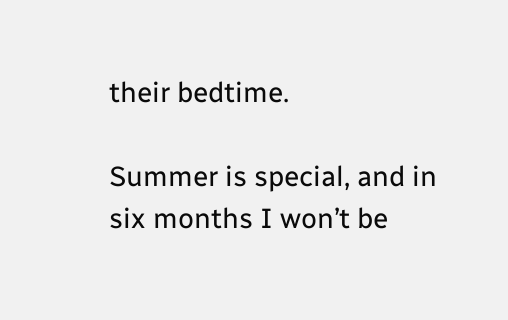their bedtime.

Summer is special, and in six months I won’t be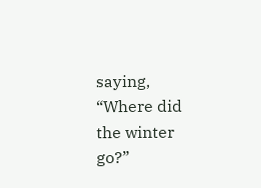saying, “Where did the winter go?”